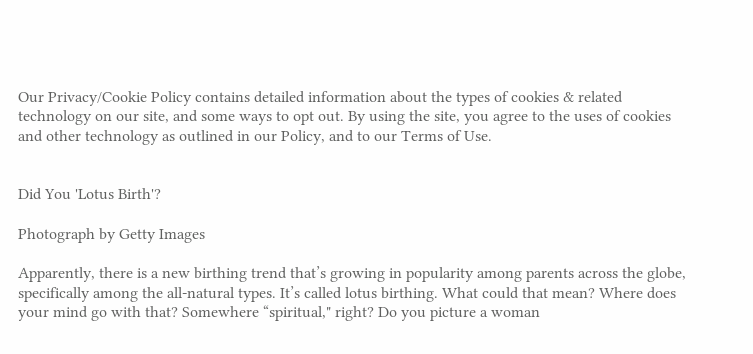Our Privacy/Cookie Policy contains detailed information about the types of cookies & related technology on our site, and some ways to opt out. By using the site, you agree to the uses of cookies and other technology as outlined in our Policy, and to our Terms of Use.


Did You 'Lotus Birth'?

Photograph by Getty Images

Apparently, there is a new birthing trend that’s growing in popularity among parents across the globe, specifically among the all-natural types. It’s called lotus birthing. What could that mean? Where does your mind go with that? Somewhere “spiritual," right? Do you picture a woman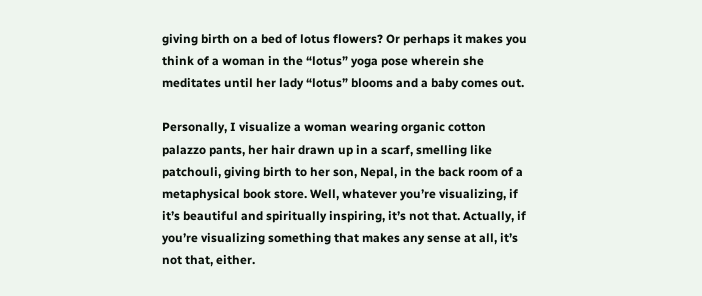giving birth on a bed of lotus flowers? Or perhaps it makes you think of a woman in the “lotus” yoga pose wherein she meditates until her lady “lotus” blooms and a baby comes out.

Personally, I visualize a woman wearing organic cotton palazzo pants, her hair drawn up in a scarf, smelling like patchouli, giving birth to her son, Nepal, in the back room of a metaphysical book store. Well, whatever you’re visualizing, if it’s beautiful and spiritually inspiring, it’s not that. Actually, if you’re visualizing something that makes any sense at all, it’s not that, either.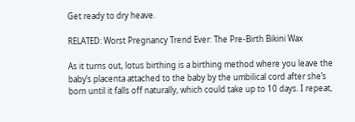Get ready to dry heave.

RELATED: Worst Pregnancy Trend Ever: The Pre-Birth Bikini Wax

As it turns out, lotus birthing is a birthing method where you leave the baby’s placenta attached to the baby by the umbilical cord after she’s born until it falls off naturally, which could take up to 10 days. I repeat,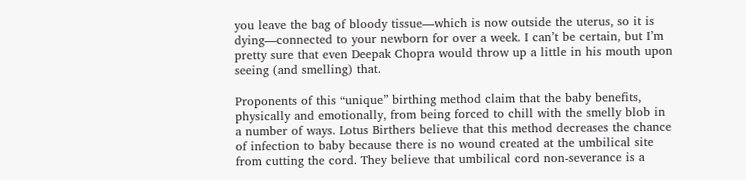you leave the bag of bloody tissue—which is now outside the uterus, so it is dying—connected to your newborn for over a week. I can’t be certain, but I’m pretty sure that even Deepak Chopra would throw up a little in his mouth upon seeing (and smelling) that.

Proponents of this “unique” birthing method claim that the baby benefits, physically and emotionally, from being forced to chill with the smelly blob in a number of ways. Lotus Birthers believe that this method decreases the chance of infection to baby because there is no wound created at the umbilical site from cutting the cord. They believe that umbilical cord non-severance is a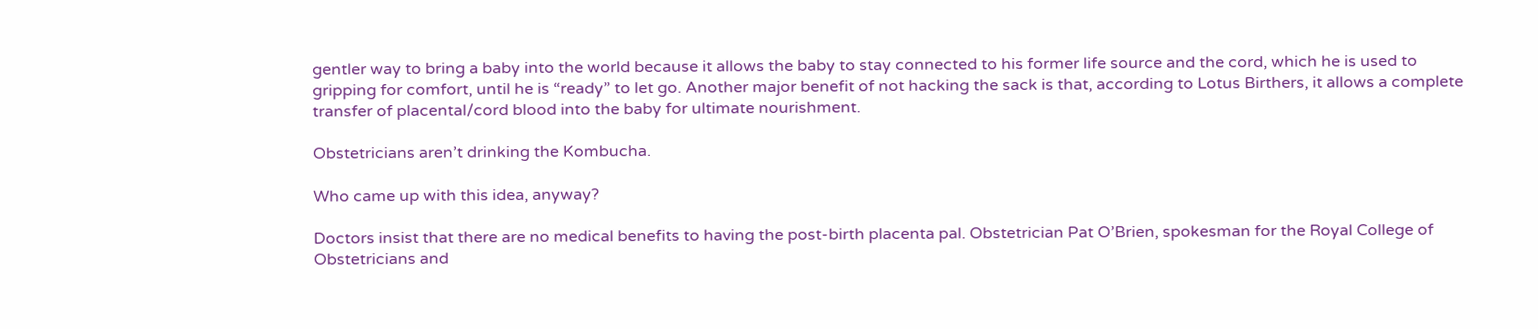gentler way to bring a baby into the world because it allows the baby to stay connected to his former life source and the cord, which he is used to gripping for comfort, until he is “ready” to let go. Another major benefit of not hacking the sack is that, according to Lotus Birthers, it allows a complete transfer of placental/cord blood into the baby for ultimate nourishment.

Obstetricians aren’t drinking the Kombucha.

Who came up with this idea, anyway?

Doctors insist that there are no medical benefits to having the post-birth placenta pal. Obstetrician Pat O’Brien, spokesman for the Royal College of Obstetricians and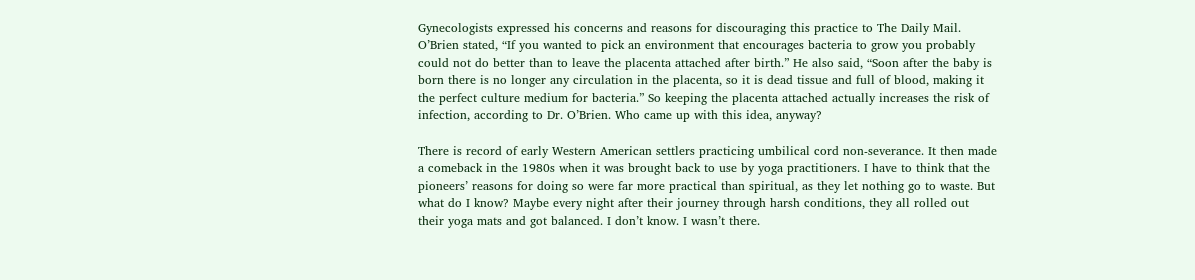Gynecologists expressed his concerns and reasons for discouraging this practice to The Daily Mail. O’Brien stated, “If you wanted to pick an environment that encourages bacteria to grow you probably could not do better than to leave the placenta attached after birth.” He also said, “Soon after the baby is born there is no longer any circulation in the placenta, so it is dead tissue and full of blood, making it the perfect culture medium for bacteria.” So keeping the placenta attached actually increases the risk of infection, according to Dr. O’Brien. Who came up with this idea, anyway?

There is record of early Western American settlers practicing umbilical cord non-severance. It then made a comeback in the 1980s when it was brought back to use by yoga practitioners. I have to think that the pioneers’ reasons for doing so were far more practical than spiritual, as they let nothing go to waste. But what do I know? Maybe every night after their journey through harsh conditions, they all rolled out their yoga mats and got balanced. I don’t know. I wasn’t there.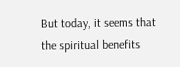But today, it seems that the spiritual benefits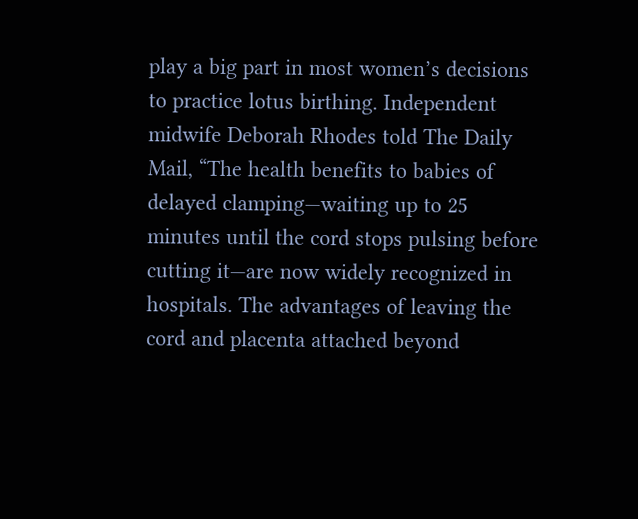play a big part in most women’s decisions to practice lotus birthing. Independent midwife Deborah Rhodes told The Daily Mail, “The health benefits to babies of delayed clamping—waiting up to 25 minutes until the cord stops pulsing before cutting it—are now widely recognized in hospitals. The advantages of leaving the cord and placenta attached beyond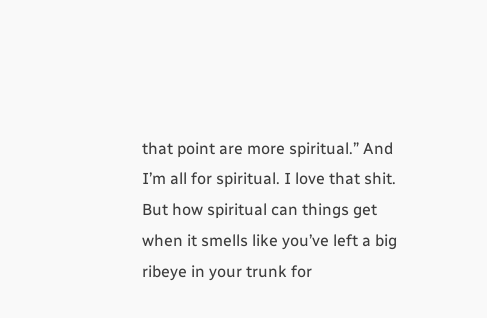that point are more spiritual.” And I’m all for spiritual. I love that shit. But how spiritual can things get when it smells like you’ve left a big ribeye in your trunk for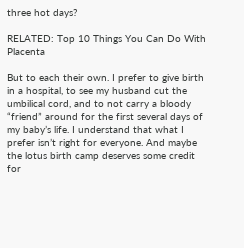three hot days?

RELATED: Top 10 Things You Can Do With Placenta

But to each their own. I prefer to give birth in a hospital, to see my husband cut the umbilical cord, and to not carry a bloody “friend” around for the first several days of my baby’s life. I understand that what I prefer isn’t right for everyone. And maybe the lotus birth camp deserves some credit for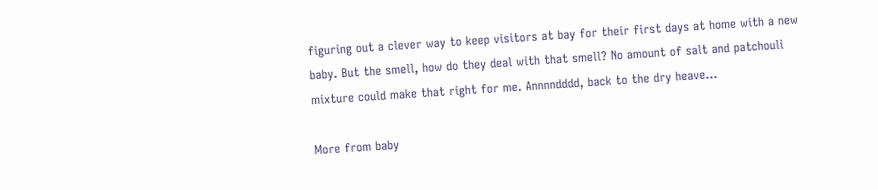figuring out a clever way to keep visitors at bay for their first days at home with a new baby. But the smell, how do they deal with that smell? No amount of salt and patchouli mixture could make that right for me. Annnndddd, back to the dry heave...

More from baby